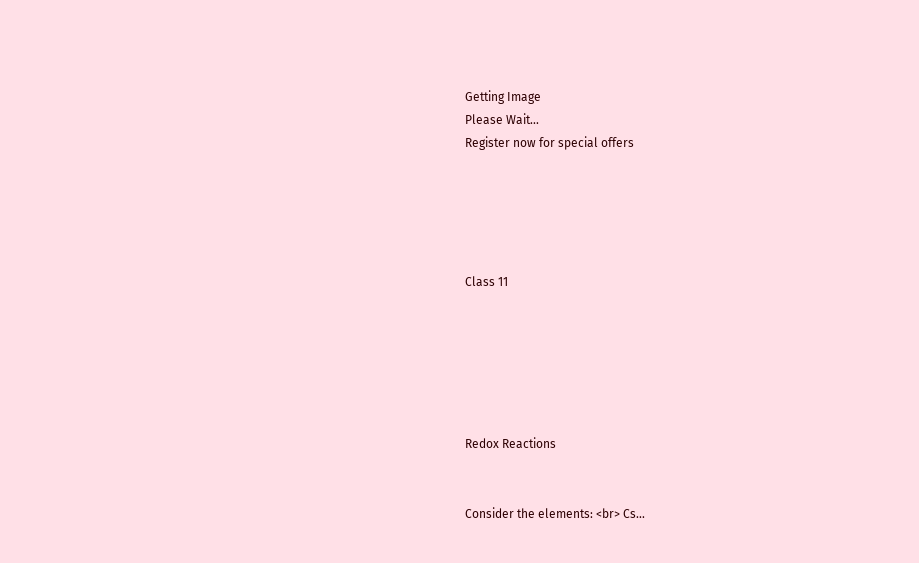Getting Image
Please Wait...
Register now for special offers





Class 11






Redox Reactions


Consider the elements: <br> Cs...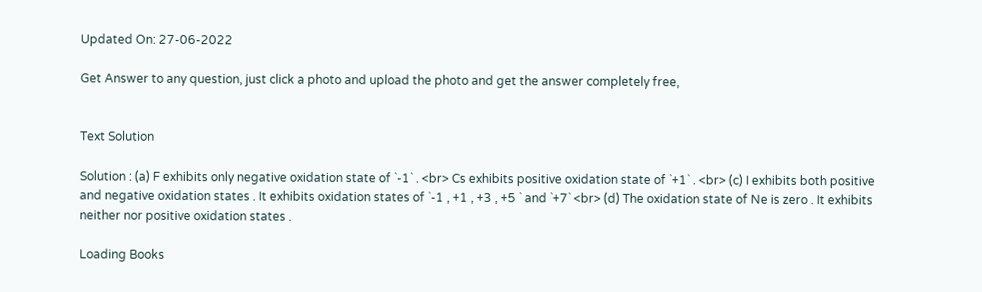Updated On: 27-06-2022

Get Answer to any question, just click a photo and upload the photo and get the answer completely free,


Text Solution

Solution : (a) F exhibits only negative oxidation state of `-1` . <br> Cs exhibits positive oxidation state of `+1` . <br> (c) I exhibits both positive and negative oxidation states . It exhibits oxidation states of `-1 , +1 , +3 , +5 ` and `+7` <br> (d) The oxidation state of Ne is zero . It exhibits neither nor positive oxidation states .

Loading Books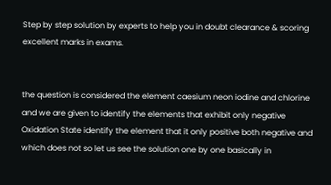Step by step solution by experts to help you in doubt clearance & scoring excellent marks in exams.


the question is considered the element caesium neon iodine and chlorine and we are given to identify the elements that exhibit only negative Oxidation State identify the element that it only positive both negative and which does not so let us see the solution one by one basically in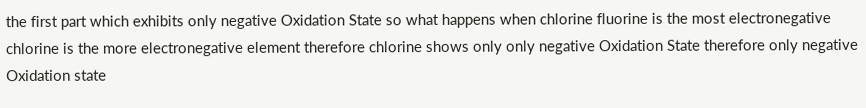the first part which exhibits only negative Oxidation State so what happens when chlorine fluorine is the most electronegative chlorine is the more electronegative element therefore chlorine shows only only negative Oxidation State therefore only negative Oxidation state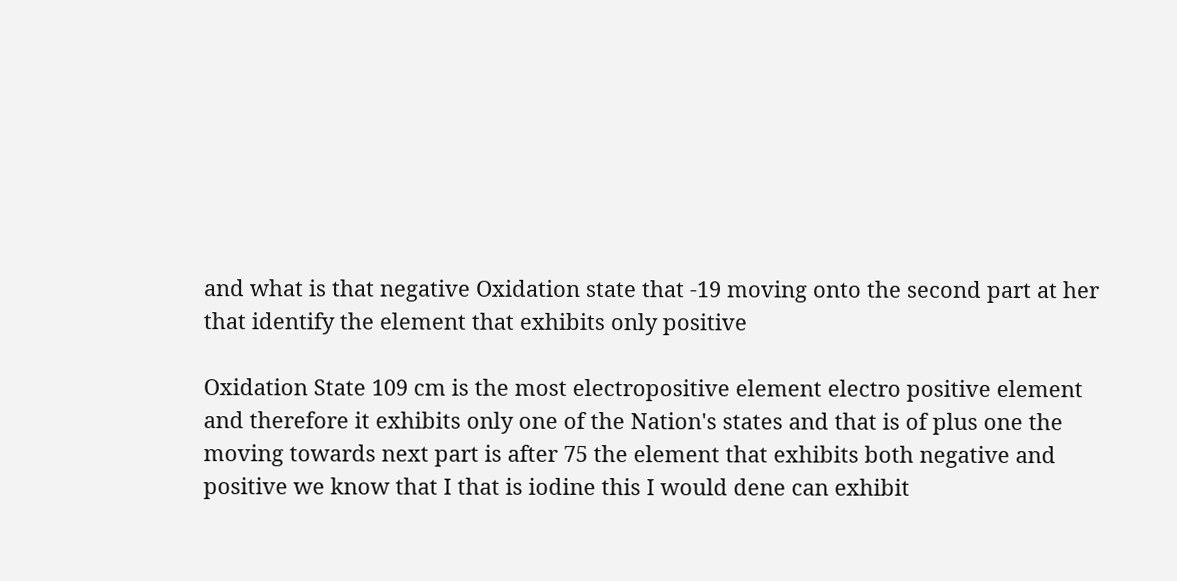and what is that negative Oxidation state that -19 moving onto the second part at her that identify the element that exhibits only positive

Oxidation State 109 cm is the most electropositive element electro positive element and therefore it exhibits only one of the Nation's states and that is of plus one the moving towards next part is after 75 the element that exhibits both negative and positive we know that I that is iodine this I would dene can exhibit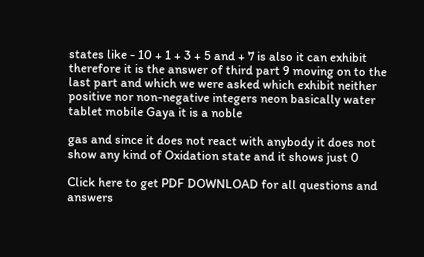states like - 10 + 1 + 3 + 5 and + 7 is also it can exhibit therefore it is the answer of third part 9 moving on to the last part and which we were asked which exhibit neither positive nor non-negative integers neon basically water tablet mobile Gaya it is a noble

gas and since it does not react with anybody it does not show any kind of Oxidation state and it shows just 0

Click here to get PDF DOWNLOAD for all questions and answers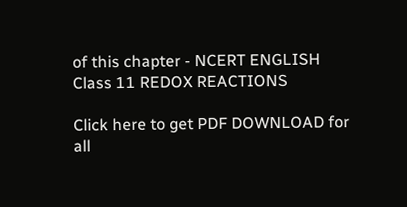of this chapter - NCERT ENGLISH Class 11 REDOX REACTIONS

Click here to get PDF DOWNLOAD for all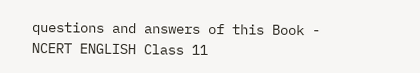questions and answers of this Book - NCERT ENGLISH Class 11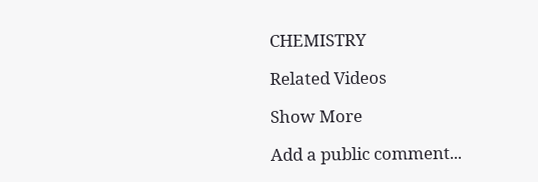CHEMISTRY

Related Videos

Show More

Add a public comment...